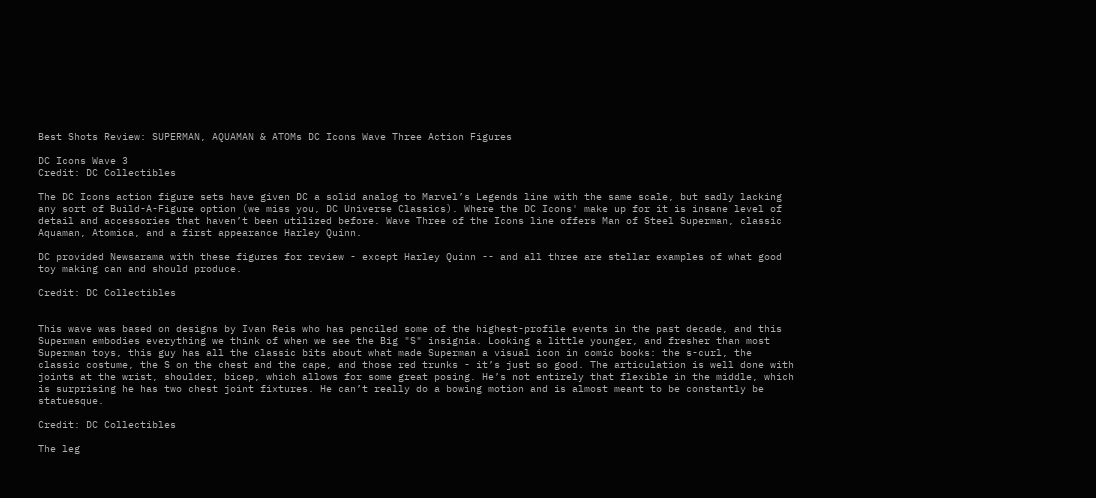Best Shots Review: SUPERMAN, AQUAMAN & ATOMs DC Icons Wave Three Action Figures

DC Icons Wave 3
Credit: DC Collectibles

The DC Icons action figure sets have given DC a solid analog to Marvel’s Legends line with the same scale, but sadly lacking any sort of Build-A-Figure option (we miss you, DC Universe Classics). Where the DC Icons' make up for it is insane level of detail and accessories that haven’t been utilized before. Wave Three of the Icons line offers Man of Steel Superman, classic Aquaman, Atomica, and a first appearance Harley Quinn.

DC provided Newsarama with these figures for review - except Harley Quinn -- and all three are stellar examples of what good toy making can and should produce.

Credit: DC Collectibles


This wave was based on designs by Ivan Reis who has penciled some of the highest-profile events in the past decade, and this Superman embodies everything we think of when we see the Big "S" insignia. Looking a little younger, and fresher than most Superman toys, this guy has all the classic bits about what made Superman a visual icon in comic books: the s-curl, the classic costume, the S on the chest and the cape, and those red trunks - it’s just so good. The articulation is well done with joints at the wrist, shoulder, bicep, which allows for some great posing. He’s not entirely that flexible in the middle, which is surprising he has two chest joint fixtures. He can’t really do a bowing motion and is almost meant to be constantly be statuesque.

Credit: DC Collectibles

The leg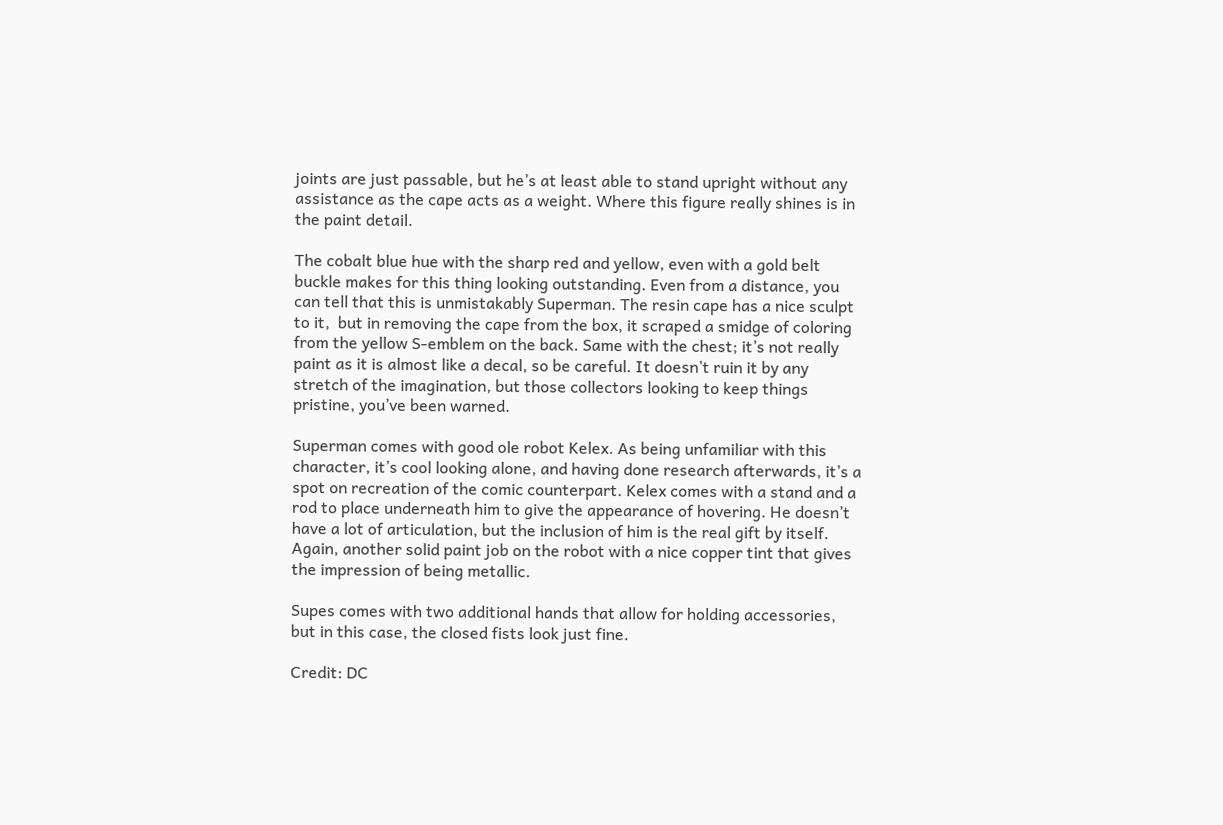joints are just passable, but he’s at least able to stand upright without any assistance as the cape acts as a weight. Where this figure really shines is in the paint detail.

The cobalt blue hue with the sharp red and yellow, even with a gold belt buckle makes for this thing looking outstanding. Even from a distance, you can tell that this is unmistakably Superman. The resin cape has a nice sculpt to it,  but in removing the cape from the box, it scraped a smidge of coloring from the yellow S-emblem on the back. Same with the chest; it’s not really paint as it is almost like a decal, so be careful. It doesn’t ruin it by any stretch of the imagination, but those collectors looking to keep things pristine, you’ve been warned.

Superman comes with good ole robot Kelex. As being unfamiliar with this character, it’s cool looking alone, and having done research afterwards, it’s a spot on recreation of the comic counterpart. Kelex comes with a stand and a rod to place underneath him to give the appearance of hovering. He doesn’t have a lot of articulation, but the inclusion of him is the real gift by itself. Again, another solid paint job on the robot with a nice copper tint that gives the impression of being metallic.

Supes comes with two additional hands that allow for holding accessories, but in this case, the closed fists look just fine.

Credit: DC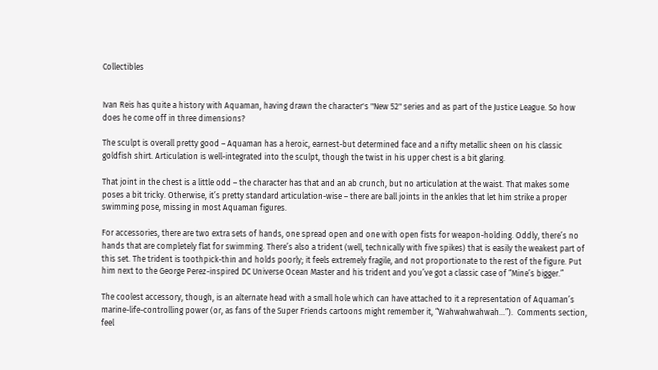Collectibles


Ivan Reis has quite a history with Aquaman, having drawn the character's "New 52" series and as part of the Justice League. So how does he come off in three dimensions?

The sculpt is overall pretty good – Aquaman has a heroic, earnest-but determined face and a nifty metallic sheen on his classic goldfish shirt. Articulation is well-integrated into the sculpt, though the twist in his upper chest is a bit glaring.

That joint in the chest is a little odd – the character has that and an ab crunch, but no articulation at the waist. That makes some poses a bit tricky. Otherwise, it’s pretty standard articulation-wise – there are ball joints in the ankles that let him strike a proper swimming pose, missing in most Aquaman figures.

For accessories, there are two extra sets of hands, one spread open and one with open fists for weapon-holding. Oddly, there’s no hands that are completely flat for swimming. There’s also a trident (well, technically with five spikes) that is easily the weakest part of this set. The trident is toothpick-thin and holds poorly; it feels extremely fragile, and not proportionate to the rest of the figure. Put him next to the George Perez-inspired DC Universe Ocean Master and his trident and you’ve got a classic case of “Mine’s bigger.”

The coolest accessory, though, is an alternate head with a small hole which can have attached to it a representation of Aquaman’s marine-life-controlling power (or, as fans of the Super Friends cartoons might remember it, “Wahwahwahwah…”).  Comments section, feel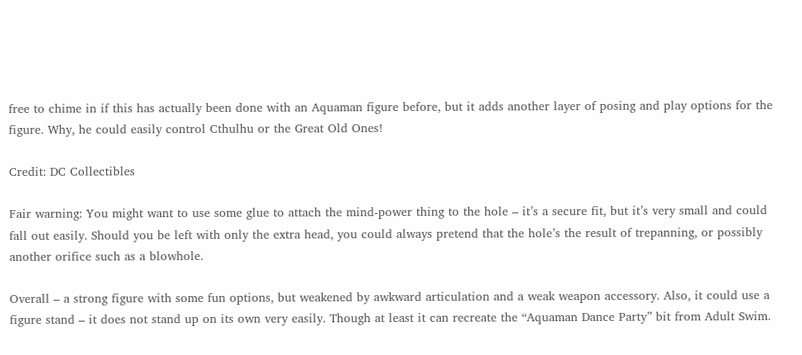free to chime in if this has actually been done with an Aquaman figure before, but it adds another layer of posing and play options for the figure. Why, he could easily control Cthulhu or the Great Old Ones!

Credit: DC Collectibles

Fair warning: You might want to use some glue to attach the mind-power thing to the hole – it’s a secure fit, but it’s very small and could fall out easily. Should you be left with only the extra head, you could always pretend that the hole’s the result of trepanning, or possibly another orifice such as a blowhole.

Overall – a strong figure with some fun options, but weakened by awkward articulation and a weak weapon accessory. Also, it could use a figure stand – it does not stand up on its own very easily. Though at least it can recreate the “Aquaman Dance Party” bit from Adult Swim.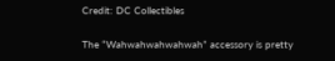Credit: DC Collectibles

The “Wahwahwahwahwah” accessory is pretty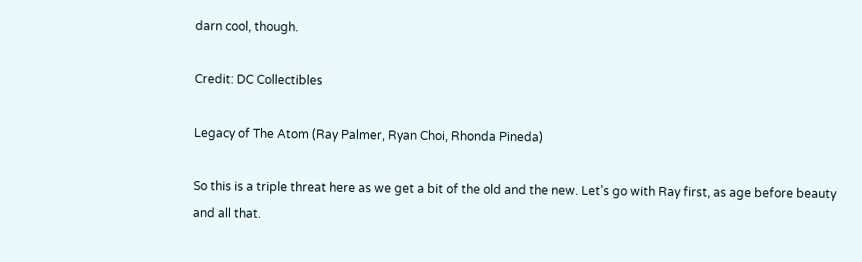darn cool, though.

Credit: DC Collectibles

Legacy of The Atom (Ray Palmer, Ryan Choi, Rhonda Pineda)

So this is a triple threat here as we get a bit of the old and the new. Let’s go with Ray first, as age before beauty and all that.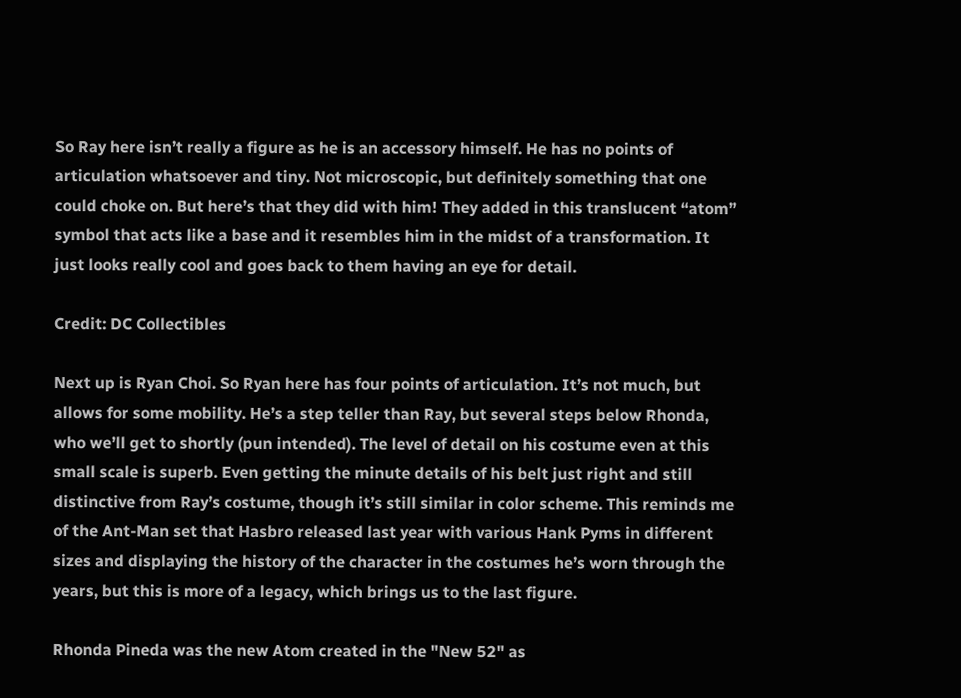So Ray here isn’t really a figure as he is an accessory himself. He has no points of articulation whatsoever and tiny. Not microscopic, but definitely something that one could choke on. But here’s that they did with him! They added in this translucent “atom” symbol that acts like a base and it resembles him in the midst of a transformation. It just looks really cool and goes back to them having an eye for detail.

Credit: DC Collectibles

Next up is Ryan Choi. So Ryan here has four points of articulation. It’s not much, but allows for some mobility. He’s a step teller than Ray, but several steps below Rhonda, who we’ll get to shortly (pun intended). The level of detail on his costume even at this small scale is superb. Even getting the minute details of his belt just right and still distinctive from Ray’s costume, though it’s still similar in color scheme. This reminds me of the Ant-Man set that Hasbro released last year with various Hank Pyms in different sizes and displaying the history of the character in the costumes he’s worn through the years, but this is more of a legacy, which brings us to the last figure.

Rhonda Pineda was the new Atom created in the "New 52" as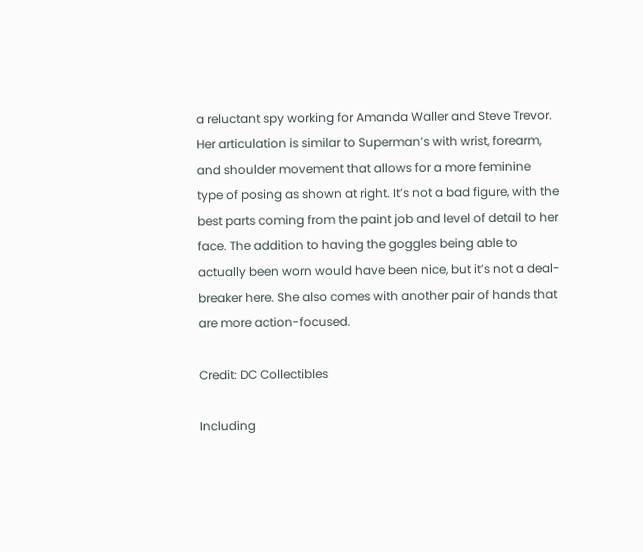a reluctant spy working for Amanda Waller and Steve Trevor. Her articulation is similar to Superman’s with wrist, forearm, and shoulder movement that allows for a more feminine type of posing as shown at right. It’s not a bad figure, with the best parts coming from the paint job and level of detail to her face. The addition to having the goggles being able to actually been worn would have been nice, but it’s not a deal-breaker here. She also comes with another pair of hands that are more action-focused.

Credit: DC Collectibles

Including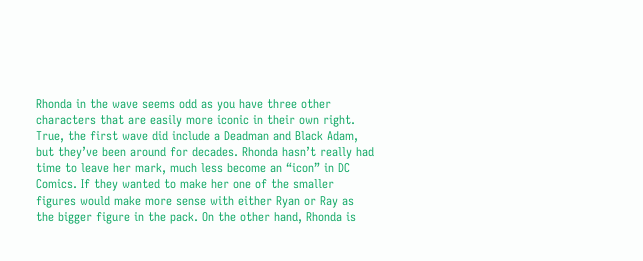Rhonda in the wave seems odd as you have three other characters that are easily more iconic in their own right. True, the first wave did include a Deadman and Black Adam, but they’ve been around for decades. Rhonda hasn’t really had time to leave her mark, much less become an “icon” in DC Comics. If they wanted to make her one of the smaller figures would make more sense with either Ryan or Ray as the bigger figure in the pack. On the other hand, Rhonda is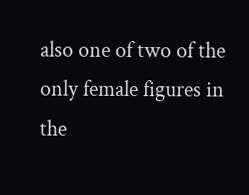also one of two of the only female figures in the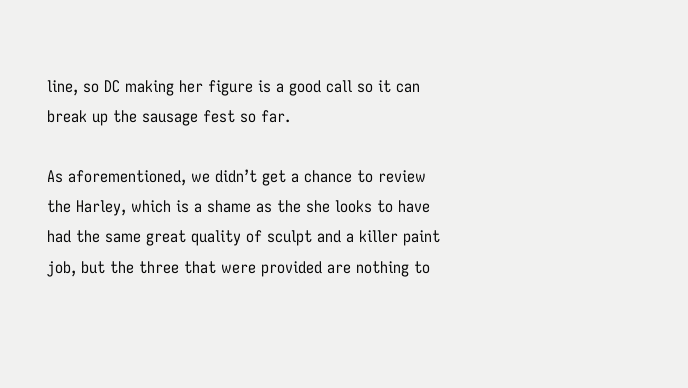line, so DC making her figure is a good call so it can break up the sausage fest so far.

As aforementioned, we didn’t get a chance to review the Harley, which is a shame as the she looks to have had the same great quality of sculpt and a killer paint job, but the three that were provided are nothing to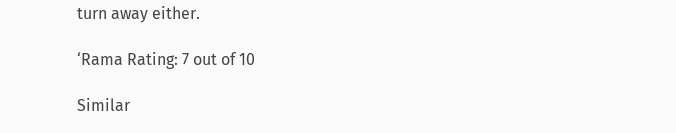turn away either.

‘Rama Rating: 7 out of 10

Similar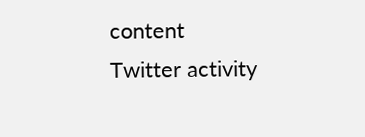content
Twitter activity